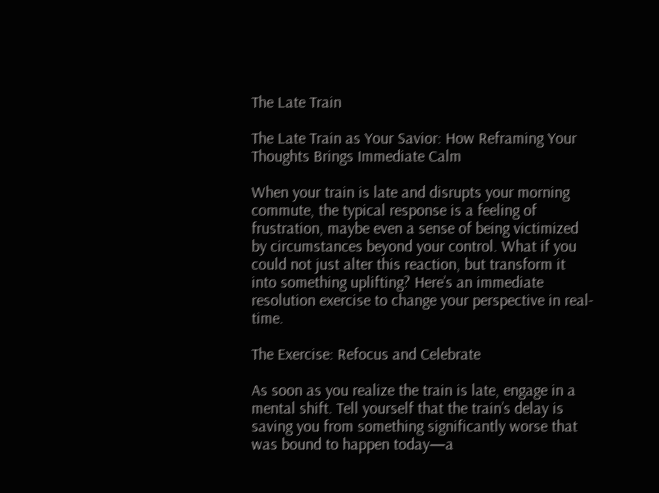The Late Train

The Late Train as Your Savior: How Reframing Your Thoughts Brings Immediate Calm

When your train is late and disrupts your morning commute, the typical response is a feeling of frustration, maybe even a sense of being victimized by circumstances beyond your control. What if you could not just alter this reaction, but transform it into something uplifting? Here’s an immediate resolution exercise to change your perspective in real-time.

The Exercise: Refocus and Celebrate

As soon as you realize the train is late, engage in a mental shift. Tell yourself that the train’s delay is saving you from something significantly worse that was bound to happen today—a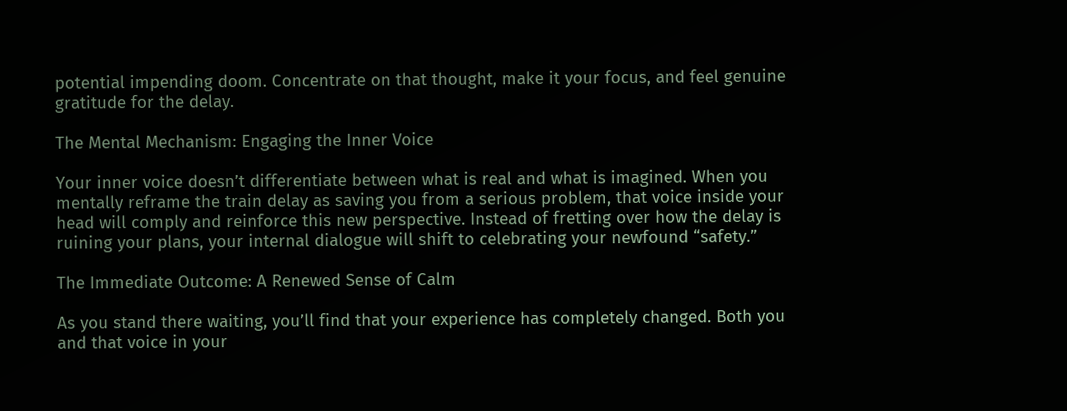potential impending doom. Concentrate on that thought, make it your focus, and feel genuine gratitude for the delay.

The Mental Mechanism: Engaging the Inner Voice

Your inner voice doesn’t differentiate between what is real and what is imagined. When you mentally reframe the train delay as saving you from a serious problem, that voice inside your head will comply and reinforce this new perspective. Instead of fretting over how the delay is ruining your plans, your internal dialogue will shift to celebrating your newfound “safety.”

The Immediate Outcome: A Renewed Sense of Calm

As you stand there waiting, you’ll find that your experience has completely changed. Both you and that voice in your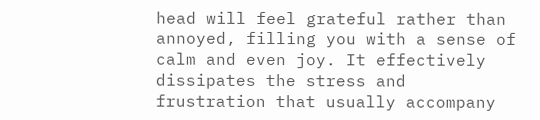head will feel grateful rather than annoyed, filling you with a sense of calm and even joy. It effectively dissipates the stress and frustration that usually accompany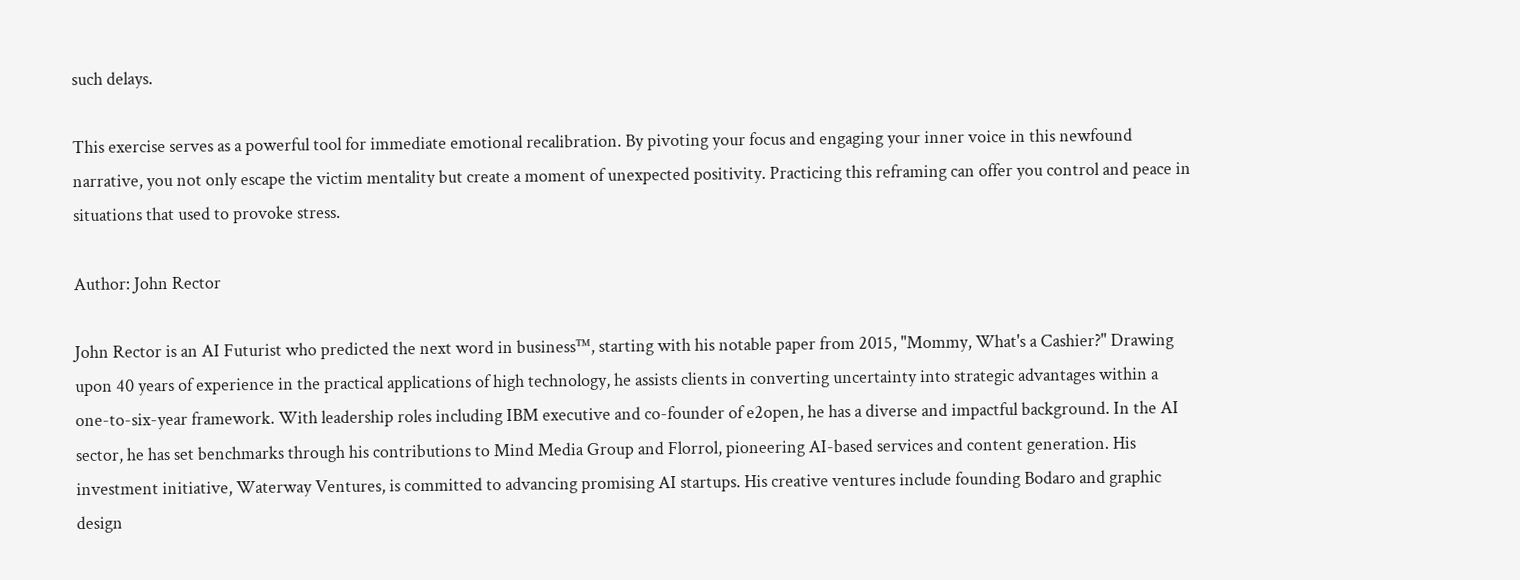such delays.

This exercise serves as a powerful tool for immediate emotional recalibration. By pivoting your focus and engaging your inner voice in this newfound narrative, you not only escape the victim mentality but create a moment of unexpected positivity. Practicing this reframing can offer you control and peace in situations that used to provoke stress.

Author: John Rector

John Rector is an AI Futurist who predicted the next word in business™, starting with his notable paper from 2015, "Mommy, What's a Cashier?" Drawing upon 40 years of experience in the practical applications of high technology, he assists clients in converting uncertainty into strategic advantages within a one-to-six-year framework. With leadership roles including IBM executive and co-founder of e2open, he has a diverse and impactful background. In the AI sector, he has set benchmarks through his contributions to Mind Media Group and Florrol, pioneering AI-based services and content generation. His investment initiative, Waterway Ventures, is committed to advancing promising AI startups. His creative ventures include founding Bodaro and graphic design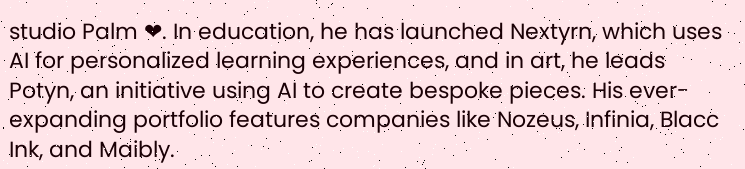studio Palm ❤. In education, he has launched Nextyrn, which uses AI for personalized learning experiences, and in art, he leads Potyn, an initiative using AI to create bespoke pieces. His ever-expanding portfolio features companies like Nozeus, Infinia, Blacc Ink, and Maibly.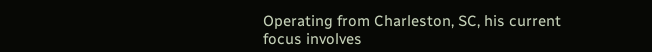Operating from Charleston, SC, his current focus involves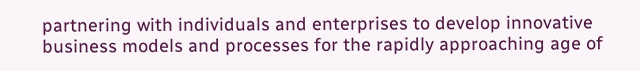partnering with individuals and enterprises to develop innovative business models and processes for the rapidly approaching age of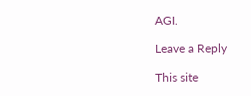AGI.

Leave a Reply

This site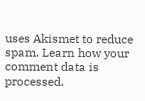uses Akismet to reduce spam. Learn how your comment data is processed.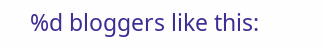%d bloggers like this: